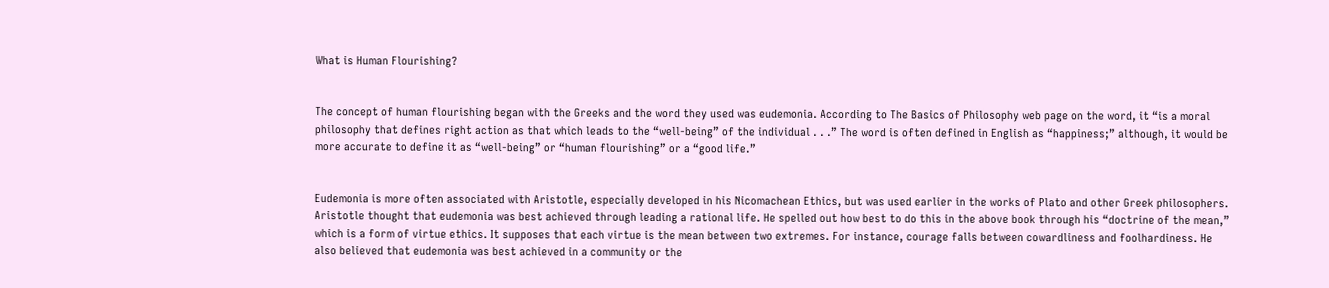What is Human Flourishing?


The concept of human flourishing began with the Greeks and the word they used was eudemonia. According to The Basics of Philosophy web page on the word, it “is a moral philosophy that defines right action as that which leads to the “well-being” of the individual . . .” The word is often defined in English as “happiness;” although, it would be more accurate to define it as “well-being” or “human flourishing” or a “good life.”


Eudemonia is more often associated with Aristotle, especially developed in his Nicomachean Ethics, but was used earlier in the works of Plato and other Greek philosophers. Aristotle thought that eudemonia was best achieved through leading a rational life. He spelled out how best to do this in the above book through his “doctrine of the mean,” which is a form of virtue ethics. It supposes that each virtue is the mean between two extremes. For instance, courage falls between cowardliness and foolhardiness. He also believed that eudemonia was best achieved in a community or the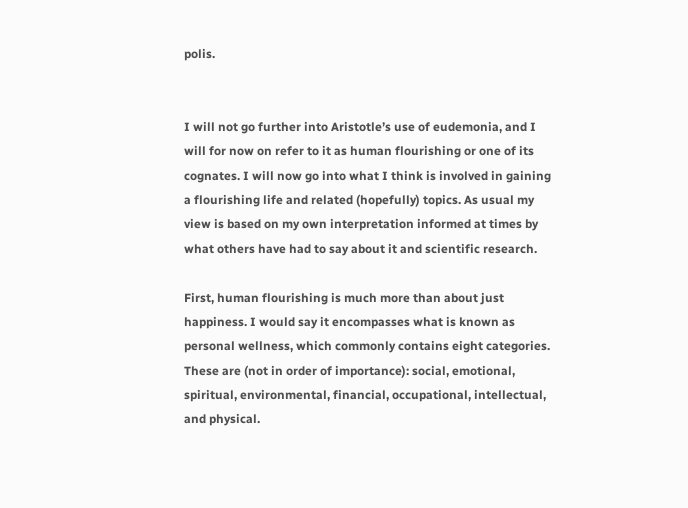polis.


I will not go further into Aristotle’s use of eudemonia, and I will for now on refer to it as human flourishing or one of its cognates. I will now go into what I think is involved in gaining a flourishing life and related (hopefully) topics. As usual my view is based on my own interpretation informed at times by what others have had to say about it and scientific research.

First, human flourishing is much more than about just happiness. I would say it encompasses what is known as personal wellness, which commonly contains eight categories. These are (not in order of importance): social, emotional, spiritual, environmental, financial, occupational, intellectual, and physical.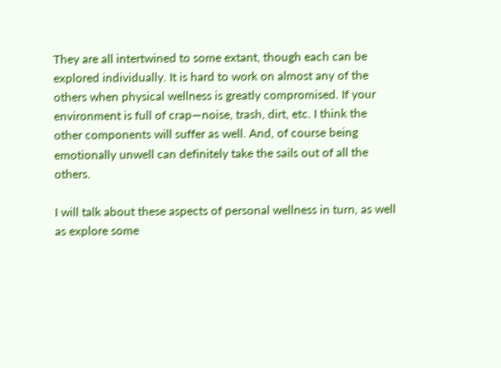They are all intertwined to some extant, though each can be explored individually. It is hard to work on almost any of the others when physical wellness is greatly compromised. If your environment is full of crap—noise, trash, dirt, etc. I think the other components will suffer as well. And, of course being emotionally unwell can definitely take the sails out of all the others.

I will talk about these aspects of personal wellness in turn, as well as explore some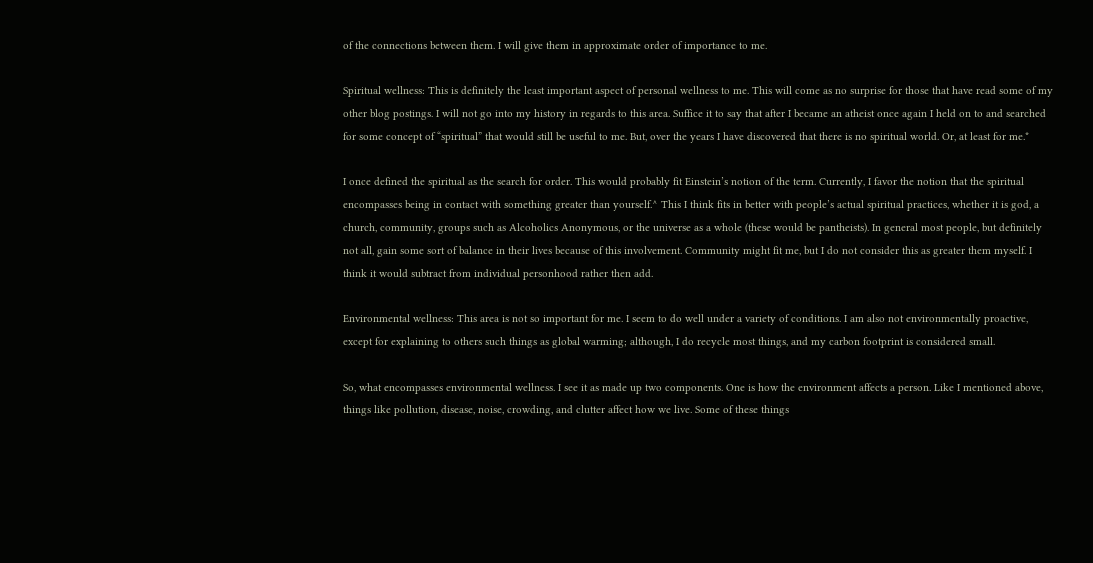of the connections between them. I will give them in approximate order of importance to me.

Spiritual wellness: This is definitely the least important aspect of personal wellness to me. This will come as no surprise for those that have read some of my other blog postings. I will not go into my history in regards to this area. Suffice it to say that after I became an atheist once again I held on to and searched for some concept of “spiritual” that would still be useful to me. But, over the years I have discovered that there is no spiritual world. Or, at least for me.*

I once defined the spiritual as the search for order. This would probably fit Einstein’s notion of the term. Currently, I favor the notion that the spiritual encompasses being in contact with something greater than yourself.^ This I think fits in better with people’s actual spiritual practices, whether it is god, a church, community, groups such as Alcoholics Anonymous, or the universe as a whole (these would be pantheists). In general most people, but definitely not all, gain some sort of balance in their lives because of this involvement. Community might fit me, but I do not consider this as greater them myself. I think it would subtract from individual personhood rather then add.

Environmental wellness: This area is not so important for me. I seem to do well under a variety of conditions. I am also not environmentally proactive, except for explaining to others such things as global warming; although, I do recycle most things, and my carbon footprint is considered small.

So, what encompasses environmental wellness. I see it as made up two components. One is how the environment affects a person. Like I mentioned above, things like pollution, disease, noise, crowding, and clutter affect how we live. Some of these things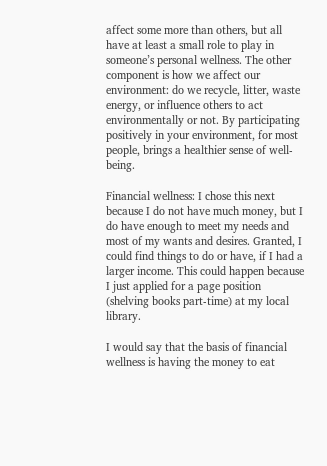affect some more than others, but all have at least a small role to play in someone’s personal wellness. The other component is how we affect our environment: do we recycle, litter, waste energy, or influence others to act environmentally or not. By participating positively in your environment, for most people, brings a healthier sense of well-being.

Financial wellness: I chose this next because I do not have much money, but I do have enough to meet my needs and most of my wants and desires. Granted, I could find things to do or have, if I had a larger income. This could happen because I just applied for a page position (shelving books part-time) at my local library.

I would say that the basis of financial wellness is having the money to eat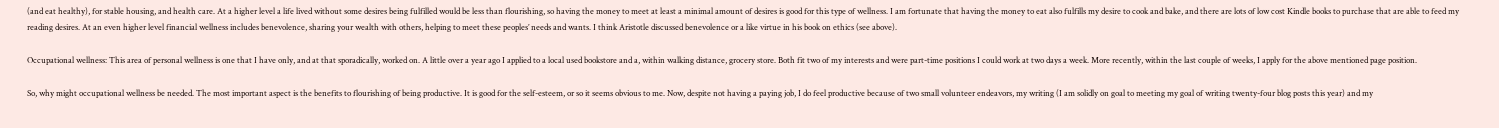(and eat healthy), for stable housing, and health care. At a higher level a life lived without some desires being fulfilled would be less than flourishing, so having the money to meet at least a minimal amount of desires is good for this type of wellness. I am fortunate that having the money to eat also fulfills my desire to cook and bake, and there are lots of low cost Kindle books to purchase that are able to feed my reading desires. At an even higher level financial wellness includes benevolence, sharing your wealth with others, helping to meet these peoples’ needs and wants. I think Aristotle discussed benevolence or a like virtue in his book on ethics (see above).

Occupational wellness: This area of personal wellness is one that I have only, and at that sporadically, worked on. A little over a year ago I applied to a local used bookstore and a, within walking distance, grocery store. Both fit two of my interests and were part-time positions I could work at two days a week. More recently, within the last couple of weeks, I apply for the above mentioned page position.

So, why might occupational wellness be needed. The most important aspect is the benefits to flourishing of being productive. It is good for the self-esteem, or so it seems obvious to me. Now, despite not having a paying job, I do feel productive because of two small volunteer endeavors, my writing (I am solidly on goal to meeting my goal of writing twenty-four blog posts this year) and my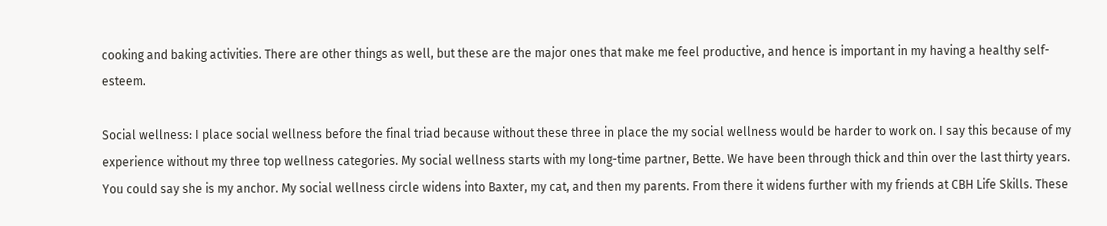cooking and baking activities. There are other things as well, but these are the major ones that make me feel productive, and hence is important in my having a healthy self-esteem.

Social wellness: I place social wellness before the final triad because without these three in place the my social wellness would be harder to work on. I say this because of my experience without my three top wellness categories. My social wellness starts with my long-time partner, Bette. We have been through thick and thin over the last thirty years. You could say she is my anchor. My social wellness circle widens into Baxter, my cat, and then my parents. From there it widens further with my friends at CBH Life Skills. These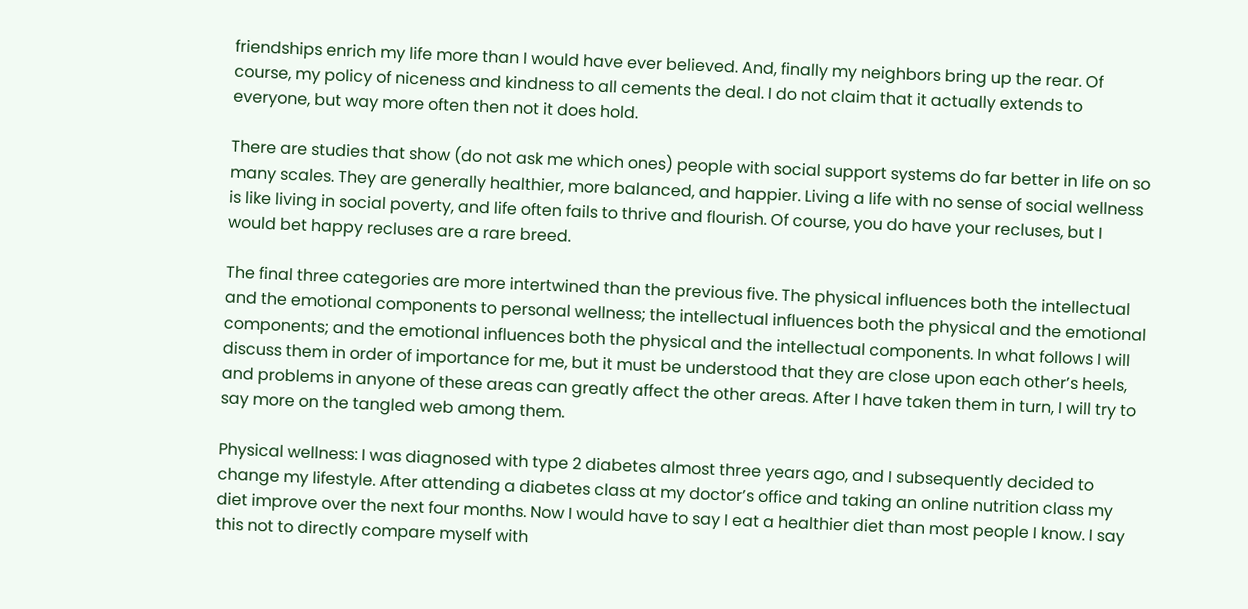friendships enrich my life more than I would have ever believed. And, finally my neighbors bring up the rear. Of course, my policy of niceness and kindness to all cements the deal. I do not claim that it actually extends to everyone, but way more often then not it does hold.

There are studies that show (do not ask me which ones) people with social support systems do far better in life on so many scales. They are generally healthier, more balanced, and happier. Living a life with no sense of social wellness is like living in social poverty, and life often fails to thrive and flourish. Of course, you do have your recluses, but I would bet happy recluses are a rare breed.

The final three categories are more intertwined than the previous five. The physical influences both the intellectual and the emotional components to personal wellness; the intellectual influences both the physical and the emotional components; and the emotional influences both the physical and the intellectual components. In what follows I will discuss them in order of importance for me, but it must be understood that they are close upon each other’s heels, and problems in anyone of these areas can greatly affect the other areas. After I have taken them in turn, I will try to say more on the tangled web among them.

Physical wellness: I was diagnosed with type 2 diabetes almost three years ago, and I subsequently decided to change my lifestyle. After attending a diabetes class at my doctor’s office and taking an online nutrition class my diet improve over the next four months. Now I would have to say I eat a healthier diet than most people I know. I say this not to directly compare myself with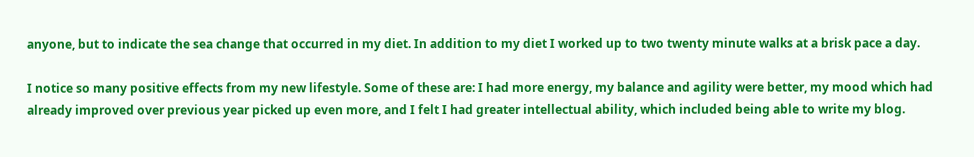anyone, but to indicate the sea change that occurred in my diet. In addition to my diet I worked up to two twenty minute walks at a brisk pace a day.

I notice so many positive effects from my new lifestyle. Some of these are: I had more energy, my balance and agility were better, my mood which had already improved over previous year picked up even more, and I felt I had greater intellectual ability, which included being able to write my blog.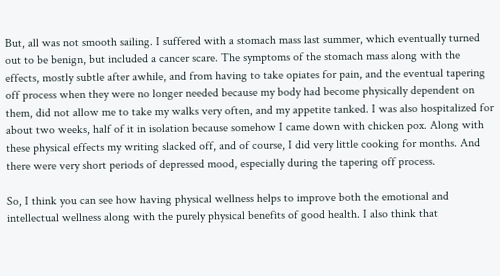But, all was not smooth sailing. I suffered with a stomach mass last summer, which eventually turned out to be benign, but included a cancer scare. The symptoms of the stomach mass along with the effects, mostly subtle after awhile, and from having to take opiates for pain, and the eventual tapering off process when they were no longer needed because my body had become physically dependent on them, did not allow me to take my walks very often, and my appetite tanked. I was also hospitalized for about two weeks, half of it in isolation because somehow I came down with chicken pox. Along with these physical effects my writing slacked off, and of course, I did very little cooking for months. And there were very short periods of depressed mood, especially during the tapering off process.

So, I think you can see how having physical wellness helps to improve both the emotional and intellectual wellness along with the purely physical benefits of good health. I also think that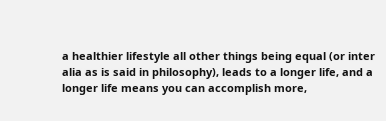a healthier lifestyle all other things being equal (or inter alia as is said in philosophy), leads to a longer life, and a longer life means you can accomplish more,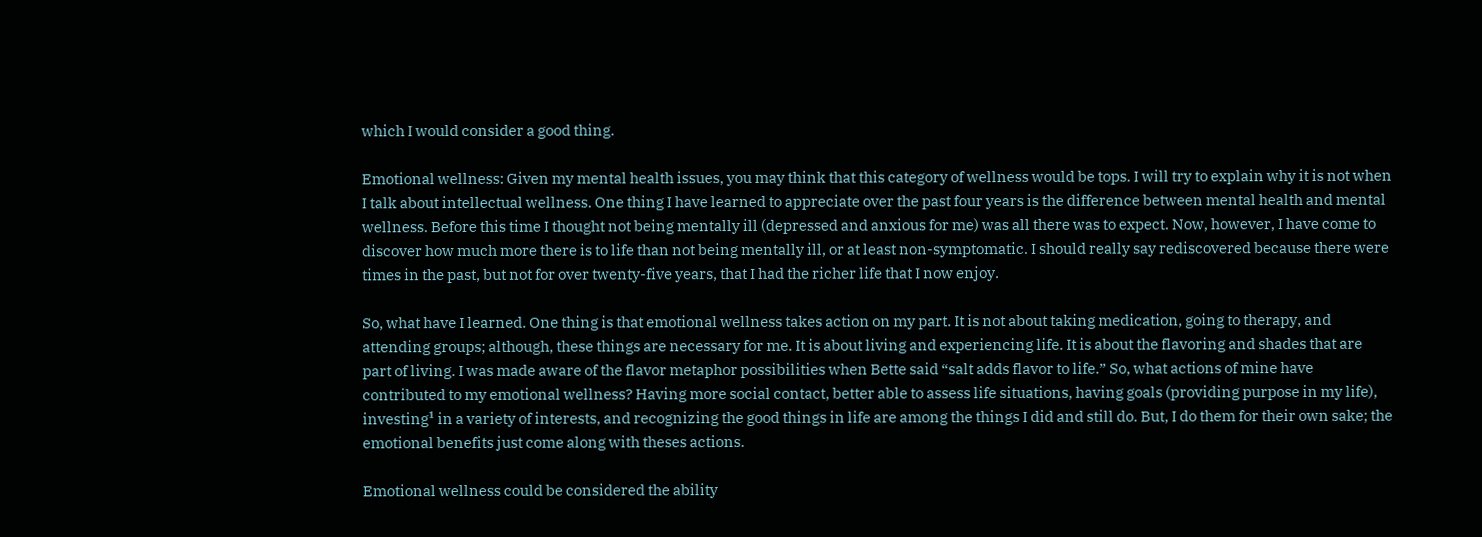which I would consider a good thing.

Emotional wellness: Given my mental health issues, you may think that this category of wellness would be tops. I will try to explain why it is not when I talk about intellectual wellness. One thing I have learned to appreciate over the past four years is the difference between mental health and mental wellness. Before this time I thought not being mentally ill (depressed and anxious for me) was all there was to expect. Now, however, I have come to discover how much more there is to life than not being mentally ill, or at least non-symptomatic. I should really say rediscovered because there were times in the past, but not for over twenty-five years, that I had the richer life that I now enjoy.

So, what have I learned. One thing is that emotional wellness takes action on my part. It is not about taking medication, going to therapy, and attending groups; although, these things are necessary for me. It is about living and experiencing life. It is about the flavoring and shades that are part of living. I was made aware of the flavor metaphor possibilities when Bette said “salt adds flavor to life.” So, what actions of mine have contributed to my emotional wellness? Having more social contact, better able to assess life situations, having goals (providing purpose in my life), investing¹ in a variety of interests, and recognizing the good things in life are among the things I did and still do. But, I do them for their own sake; the emotional benefits just come along with theses actions.

Emotional wellness could be considered the ability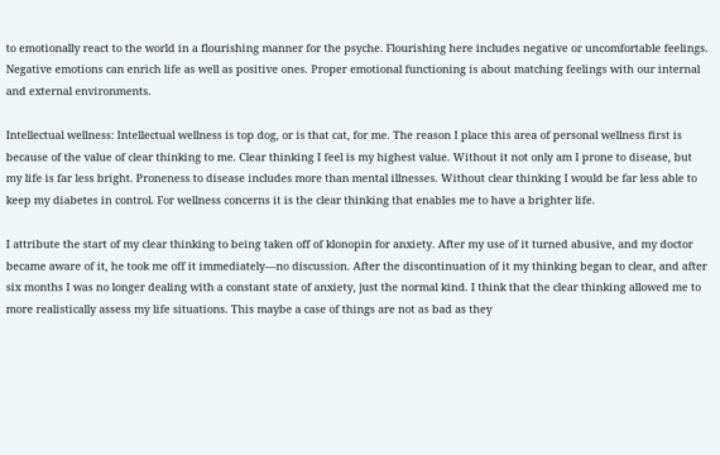to emotionally react to the world in a flourishing manner for the psyche. Flourishing here includes negative or uncomfortable feelings. Negative emotions can enrich life as well as positive ones. Proper emotional functioning is about matching feelings with our internal and external environments.

Intellectual wellness: Intellectual wellness is top dog, or is that cat, for me. The reason I place this area of personal wellness first is because of the value of clear thinking to me. Clear thinking I feel is my highest value. Without it not only am I prone to disease, but my life is far less bright. Proneness to disease includes more than mental illnesses. Without clear thinking I would be far less able to keep my diabetes in control. For wellness concerns it is the clear thinking that enables me to have a brighter life.

I attribute the start of my clear thinking to being taken off of klonopin for anxiety. After my use of it turned abusive, and my doctor became aware of it, he took me off it immediately—no discussion. After the discontinuation of it my thinking began to clear, and after six months I was no longer dealing with a constant state of anxiety, just the normal kind. I think that the clear thinking allowed me to more realistically assess my life situations. This maybe a case of things are not as bad as they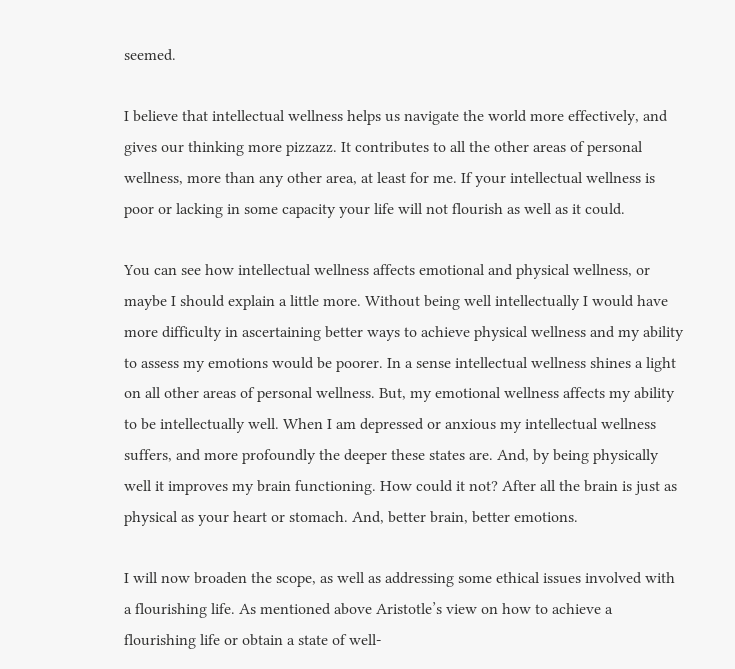seemed.

I believe that intellectual wellness helps us navigate the world more effectively, and gives our thinking more pizzazz. It contributes to all the other areas of personal wellness, more than any other area, at least for me. If your intellectual wellness is poor or lacking in some capacity your life will not flourish as well as it could.

You can see how intellectual wellness affects emotional and physical wellness, or maybe I should explain a little more. Without being well intellectually I would have more difficulty in ascertaining better ways to achieve physical wellness and my ability to assess my emotions would be poorer. In a sense intellectual wellness shines a light on all other areas of personal wellness. But, my emotional wellness affects my ability to be intellectually well. When I am depressed or anxious my intellectual wellness suffers, and more profoundly the deeper these states are. And, by being physically well it improves my brain functioning. How could it not? After all the brain is just as physical as your heart or stomach. And, better brain, better emotions.

I will now broaden the scope, as well as addressing some ethical issues involved with a flourishing life. As mentioned above Aristotle’s view on how to achieve a flourishing life or obtain a state of well-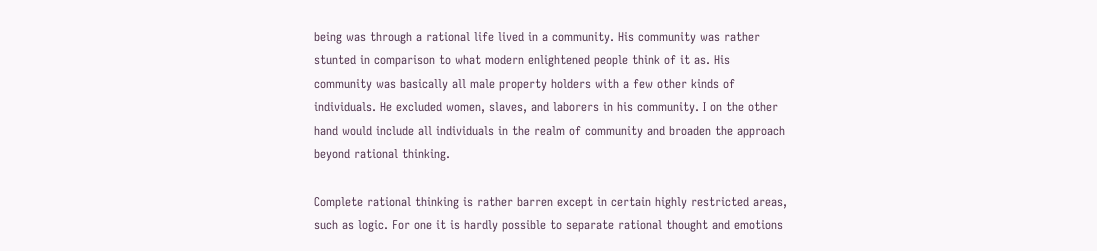being was through a rational life lived in a community. His community was rather stunted in comparison to what modern enlightened people think of it as. His community was basically all male property holders with a few other kinds of individuals. He excluded women, slaves, and laborers in his community. I on the other hand would include all individuals in the realm of community and broaden the approach beyond rational thinking.

Complete rational thinking is rather barren except in certain highly restricted areas, such as logic. For one it is hardly possible to separate rational thought and emotions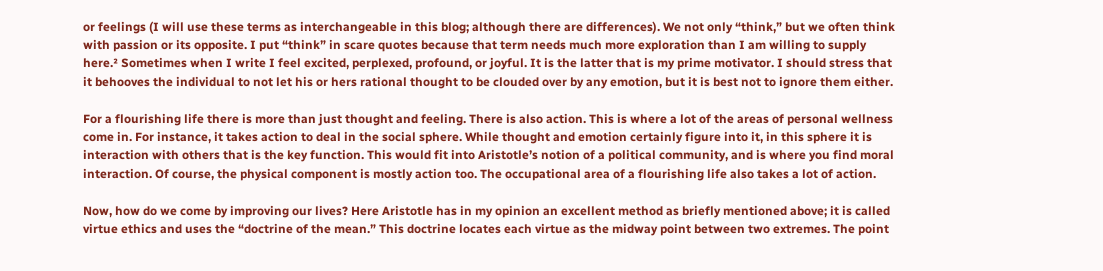or feelings (I will use these terms as interchangeable in this blog; although there are differences). We not only “think,” but we often think with passion or its opposite. I put “think” in scare quotes because that term needs much more exploration than I am willing to supply here.² Sometimes when I write I feel excited, perplexed, profound, or joyful. It is the latter that is my prime motivator. I should stress that it behooves the individual to not let his or hers rational thought to be clouded over by any emotion, but it is best not to ignore them either.

For a flourishing life there is more than just thought and feeling. There is also action. This is where a lot of the areas of personal wellness come in. For instance, it takes action to deal in the social sphere. While thought and emotion certainly figure into it, in this sphere it is interaction with others that is the key function. This would fit into Aristotle’s notion of a political community, and is where you find moral interaction. Of course, the physical component is mostly action too. The occupational area of a flourishing life also takes a lot of action.

Now, how do we come by improving our lives? Here Aristotle has in my opinion an excellent method as briefly mentioned above; it is called virtue ethics and uses the “doctrine of the mean.” This doctrine locates each virtue as the midway point between two extremes. The point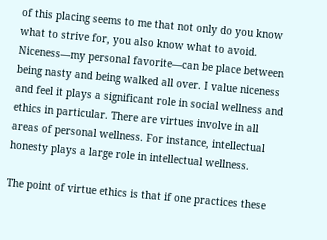of this placing seems to me that not only do you know what to strive for, you also know what to avoid. Niceness—my personal favorite—can be place between being nasty and being walked all over. I value niceness and feel it plays a significant role in social wellness and ethics in particular. There are virtues involve in all areas of personal wellness. For instance, intellectual honesty plays a large role in intellectual wellness.

The point of virtue ethics is that if one practices these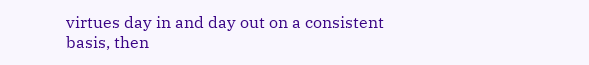virtues day in and day out on a consistent basis, then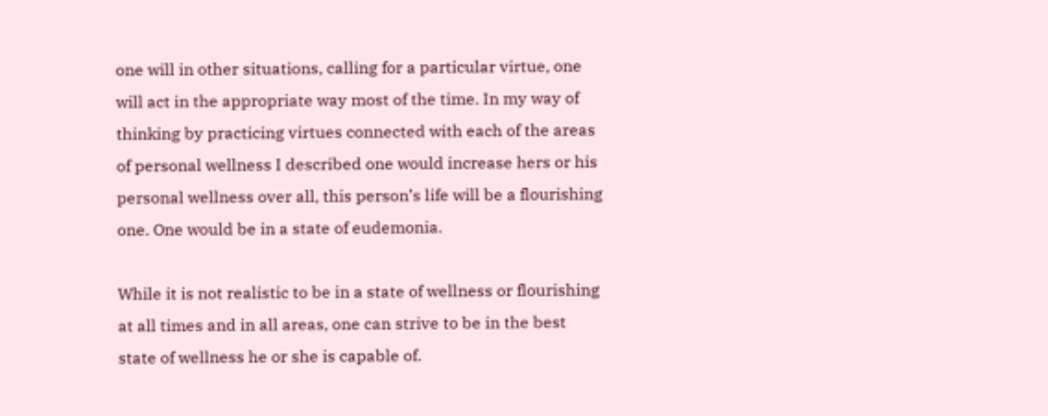one will in other situations, calling for a particular virtue, one will act in the appropriate way most of the time. In my way of thinking by practicing virtues connected with each of the areas of personal wellness I described one would increase hers or his personal wellness over all, this person’s life will be a flourishing one. One would be in a state of eudemonia.

While it is not realistic to be in a state of wellness or flourishing at all times and in all areas, one can strive to be in the best state of wellness he or she is capable of.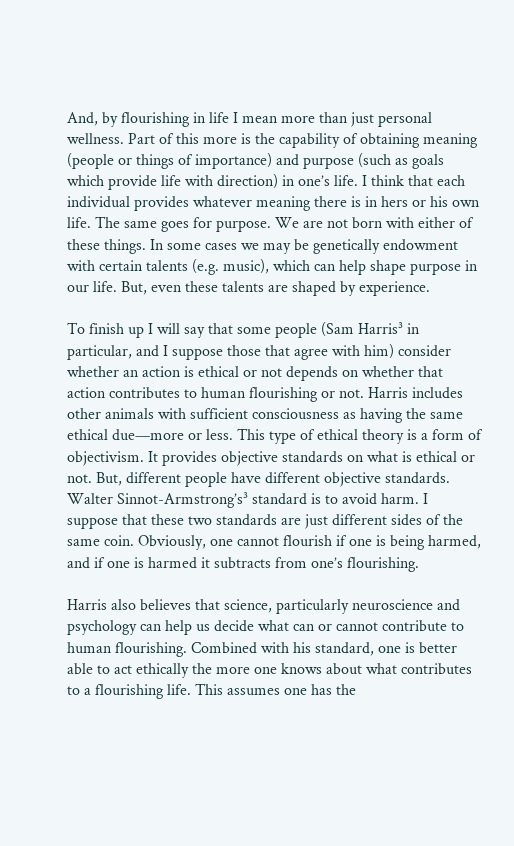And, by flourishing in life I mean more than just personal wellness. Part of this more is the capability of obtaining meaning (people or things of importance) and purpose (such as goals which provide life with direction) in one’s life. I think that each individual provides whatever meaning there is in hers or his own life. The same goes for purpose. We are not born with either of these things. In some cases we may be genetically endowment with certain talents (e.g. music), which can help shape purpose in our life. But, even these talents are shaped by experience.

To finish up I will say that some people (Sam Harris³ in particular, and I suppose those that agree with him) consider whether an action is ethical or not depends on whether that action contributes to human flourishing or not. Harris includes other animals with sufficient consciousness as having the same ethical due—more or less. This type of ethical theory is a form of objectivism. It provides objective standards on what is ethical or not. But, different people have different objective standards. Walter Sinnot-Armstrong’s³ standard is to avoid harm. I suppose that these two standards are just different sides of the same coin. Obviously, one cannot flourish if one is being harmed, and if one is harmed it subtracts from one’s flourishing.

Harris also believes that science, particularly neuroscience and psychology can help us decide what can or cannot contribute to human flourishing. Combined with his standard, one is better able to act ethically the more one knows about what contributes to a flourishing life. This assumes one has the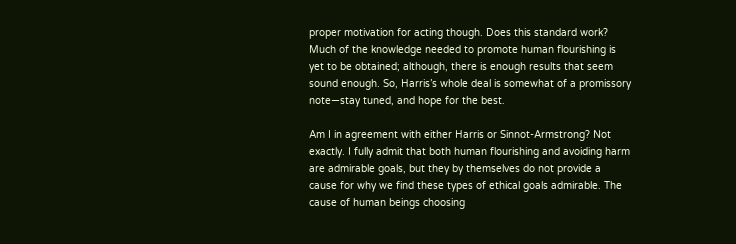proper motivation for acting though. Does this standard work? Much of the knowledge needed to promote human flourishing is yet to be obtained; although, there is enough results that seem sound enough. So, Harris’s whole deal is somewhat of a promissory note—stay tuned, and hope for the best.

Am I in agreement with either Harris or Sinnot-Armstrong? Not exactly. I fully admit that both human flourishing and avoiding harm are admirable goals, but they by themselves do not provide a cause for why we find these types of ethical goals admirable. The cause of human beings choosing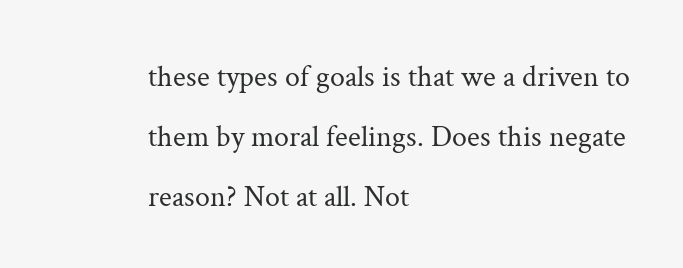these types of goals is that we a driven to them by moral feelings. Does this negate reason? Not at all. Not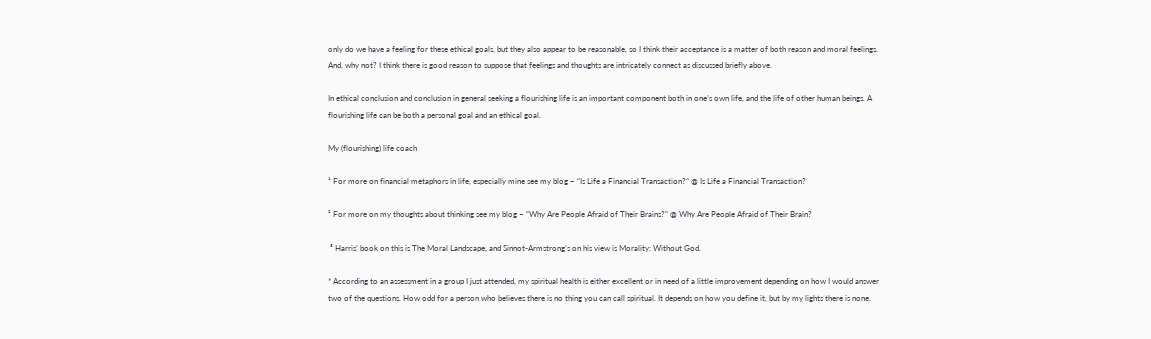only do we have a feeling for these ethical goals, but they also appear to be reasonable, so I think their acceptance is a matter of both reason and moral feelings. And, why not? I think there is good reason to suppose that feelings and thoughts are intricately connect as discussed briefly above.

In ethical conclusion and conclusion in general seeking a flourishing life is an important component both in one’s own life, and the life of other human beings. A flourishing life can be both a personal goal and an ethical goal.

My (flourishing) life coach

¹ For more on financial metaphors in life, especially mine see my blog – “Is Life a Financial Transaction?” @ Is Life a Financial Transaction?

² For more on my thoughts about thinking see my blog – “Why Are People Afraid of Their Brains?” @ Why Are People Afraid of Their Brain?

 ³ Harris’ book on this is The Moral Landscape, and Sinnot-Armstrong’s on his view is Morality: Without God.

* According to an assessment in a group I just attended, my spiritual health is either excellent or in need of a little improvement depending on how I would answer two of the questions. How odd for a person who believes there is no thing you can call spiritual. It depends on how you define it, but by my lights there is none.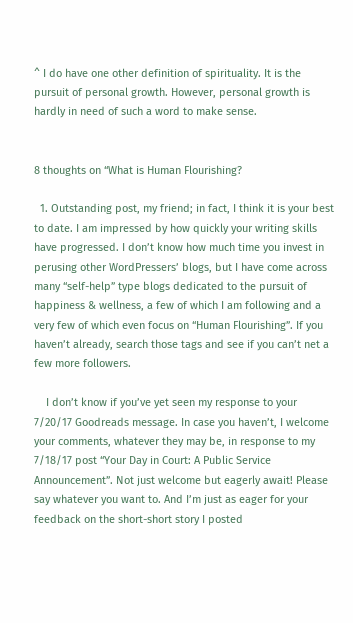^ I do have one other definition of spirituality. It is the pursuit of personal growth. However, personal growth is hardly in need of such a word to make sense.


8 thoughts on “What is Human Flourishing?

  1. Outstanding post, my friend; in fact, I think it is your best to date. I am impressed by how quickly your writing skills have progressed. I don’t know how much time you invest in perusing other WordPressers’ blogs, but I have come across many “self-help” type blogs dedicated to the pursuit of happiness & wellness, a few of which I am following and a very few of which even focus on “Human Flourishing”. If you haven’t already, search those tags and see if you can’t net a few more followers.

    I don’t know if you’ve yet seen my response to your 7/20/17 Goodreads message. In case you haven’t, I welcome your comments, whatever they may be, in response to my 7/18/17 post “Your Day in Court: A Public Service Announcement”. Not just welcome but eagerly await! Please say whatever you want to. And I’m just as eager for your feedback on the short-short story I posted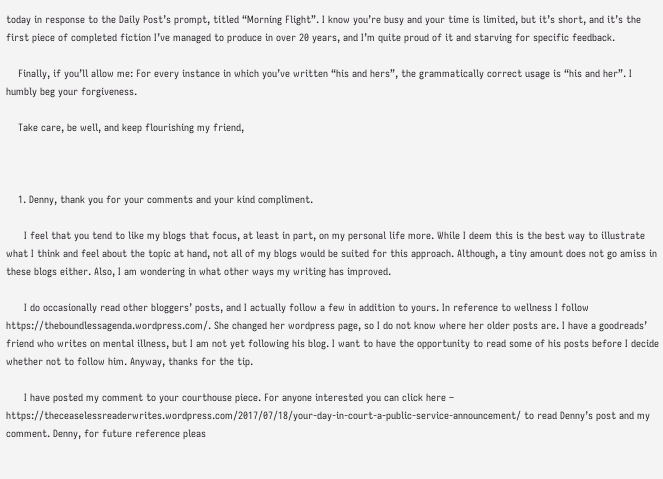today in response to the Daily Post’s prompt, titled “Morning Flight”. I know you’re busy and your time is limited, but it’s short, and it’s the first piece of completed fiction I’ve managed to produce in over 20 years, and I’m quite proud of it and starving for specific feedback.

    Finally, if you’ll allow me: For every instance in which you’ve written “his and hers”, the grammatically correct usage is “his and her”. I humbly beg your forgiveness.

    Take care, be well, and keep flourishing my friend,



    1. Denny, thank you for your comments and your kind compliment.

      I feel that you tend to like my blogs that focus, at least in part, on my personal life more. While I deem this is the best way to illustrate what I think and feel about the topic at hand, not all of my blogs would be suited for this approach. Although, a tiny amount does not go amiss in these blogs either. Also, I am wondering in what other ways my writing has improved.

      I do occasionally read other bloggers’ posts, and I actually follow a few in addition to yours. In reference to wellness I follow https://theboundlessagenda.wordpress.com/. She changed her wordpress page, so I do not know where her older posts are. I have a goodreads’ friend who writes on mental illness, but I am not yet following his blog. I want to have the opportunity to read some of his posts before I decide whether not to follow him. Anyway, thanks for the tip.

      I have posted my comment to your courthouse piece. For anyone interested you can click here – https://theceaselessreaderwrites.wordpress.com/2017/07/18/your-day-in-court-a-public-service-announcement/ to read Denny’s post and my comment. Denny, for future reference pleas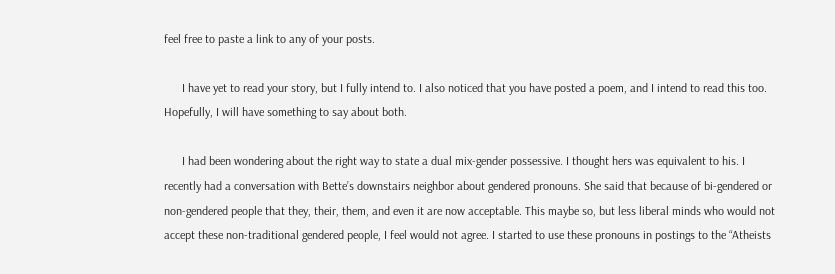feel free to paste a link to any of your posts.

      I have yet to read your story, but I fully intend to. I also noticed that you have posted a poem, and I intend to read this too. Hopefully, I will have something to say about both.

      I had been wondering about the right way to state a dual mix-gender possessive. I thought hers was equivalent to his. I recently had a conversation with Bette’s downstairs neighbor about gendered pronouns. She said that because of bi-gendered or non-gendered people that they, their, them, and even it are now acceptable. This maybe so, but less liberal minds who would not accept these non-traditional gendered people, I feel would not agree. I started to use these pronouns in postings to the “Atheists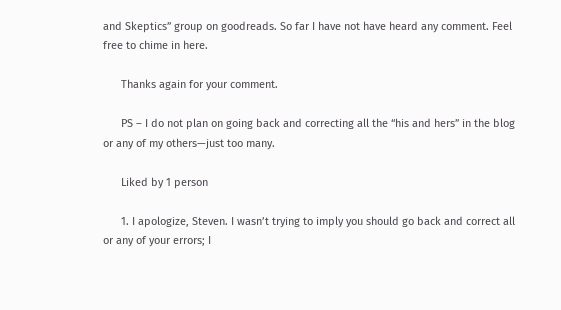and Skeptics” group on goodreads. So far I have not have heard any comment. Feel free to chime in here.

      Thanks again for your comment.

      PS – I do not plan on going back and correcting all the “his and hers” in the blog or any of my others—just too many.

      Liked by 1 person

      1. I apologize, Steven. I wasn’t trying to imply you should go back and correct all or any of your errors; I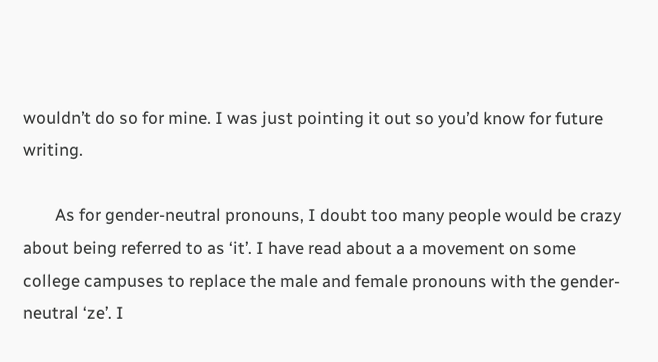wouldn’t do so for mine. I was just pointing it out so you’d know for future writing.

        As for gender-neutral pronouns, I doubt too many people would be crazy about being referred to as ‘it’. I have read about a a movement on some college campuses to replace the male and female pronouns with the gender-neutral ‘ze’. I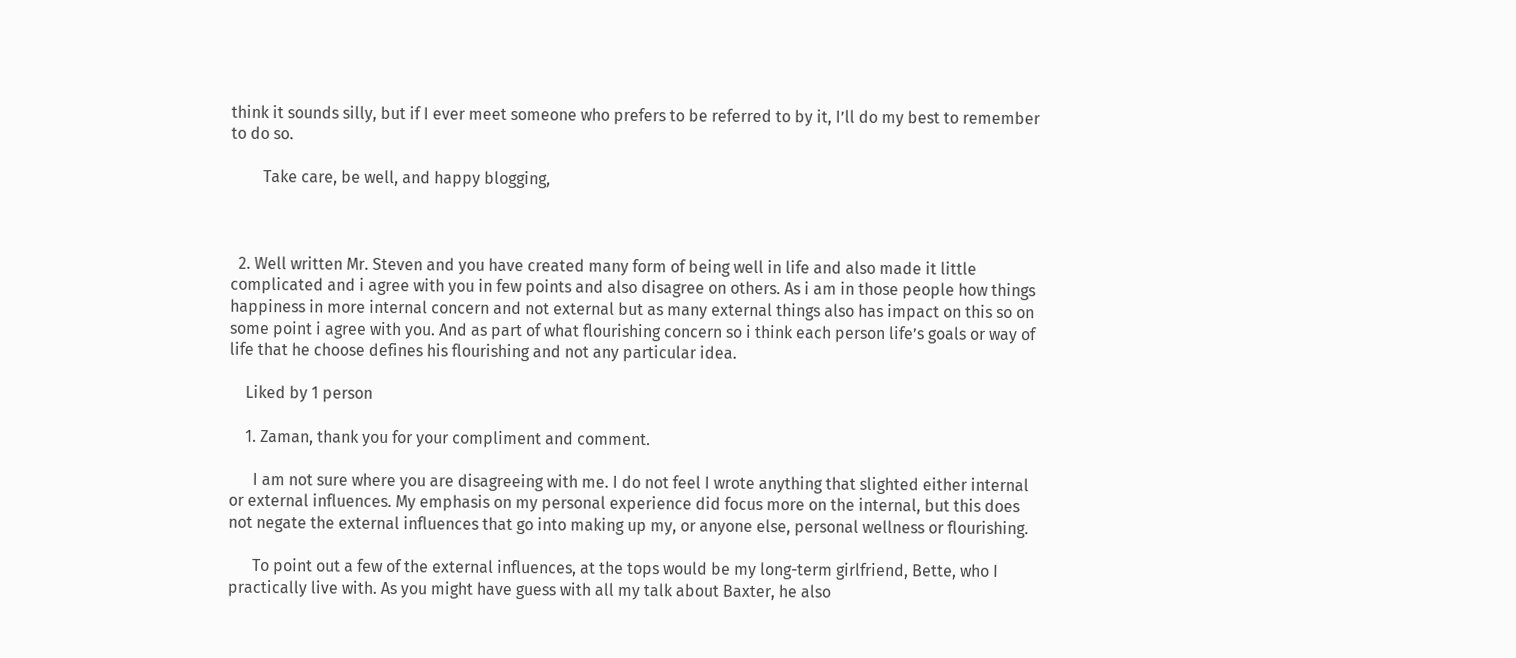think it sounds silly, but if I ever meet someone who prefers to be referred to by it, I’ll do my best to remember to do so.

        Take care, be well, and happy blogging,



  2. Well written Mr. Steven and you have created many form of being well in life and also made it little complicated and i agree with you in few points and also disagree on others. As i am in those people how things happiness in more internal concern and not external but as many external things also has impact on this so on some point i agree with you. And as part of what flourishing concern so i think each person life’s goals or way of life that he choose defines his flourishing and not any particular idea.

    Liked by 1 person

    1. Zaman, thank you for your compliment and comment.

      I am not sure where you are disagreeing with me. I do not feel I wrote anything that slighted either internal or external influences. My emphasis on my personal experience did focus more on the internal, but this does not negate the external influences that go into making up my, or anyone else, personal wellness or flourishing.

      To point out a few of the external influences, at the tops would be my long-term girlfriend, Bette, who I practically live with. As you might have guess with all my talk about Baxter, he also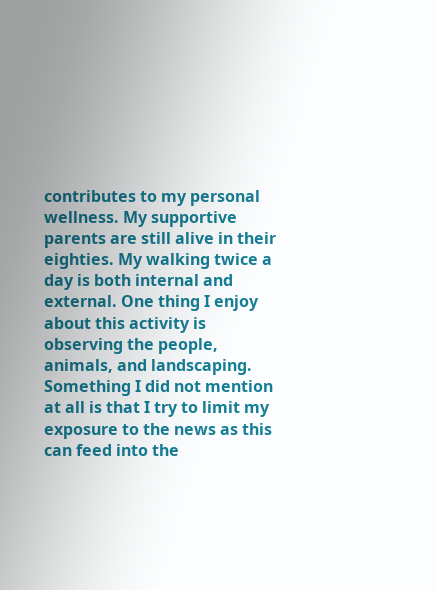contributes to my personal wellness. My supportive parents are still alive in their eighties. My walking twice a day is both internal and external. One thing I enjoy about this activity is observing the people, animals, and landscaping. Something I did not mention at all is that I try to limit my exposure to the news as this can feed into the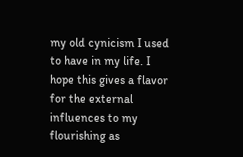my old cynicism I used to have in my life. I hope this gives a flavor for the external influences to my flourishing as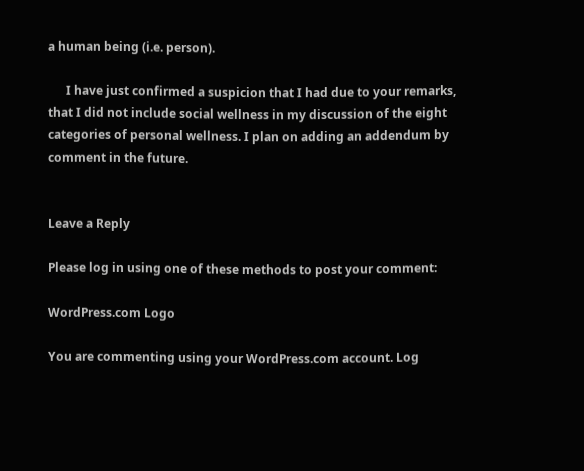a human being (i.e. person).

      I have just confirmed a suspicion that I had due to your remarks, that I did not include social wellness in my discussion of the eight categories of personal wellness. I plan on adding an addendum by comment in the future.


Leave a Reply

Please log in using one of these methods to post your comment:

WordPress.com Logo

You are commenting using your WordPress.com account. Log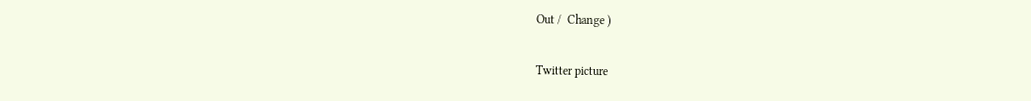Out /  Change )

Twitter picture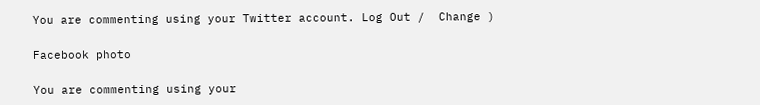You are commenting using your Twitter account. Log Out /  Change )

Facebook photo

You are commenting using your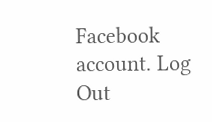Facebook account. Log Out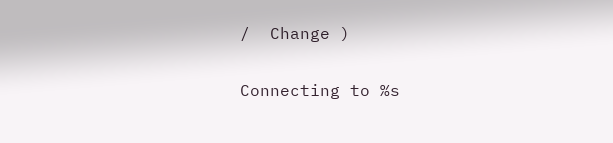/  Change )

Connecting to %s